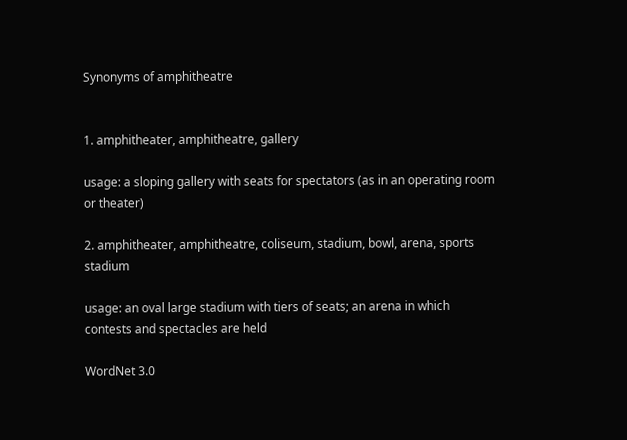Synonyms of amphitheatre


1. amphitheater, amphitheatre, gallery

usage: a sloping gallery with seats for spectators (as in an operating room or theater)

2. amphitheater, amphitheatre, coliseum, stadium, bowl, arena, sports stadium

usage: an oval large stadium with tiers of seats; an arena in which contests and spectacles are held

WordNet 3.0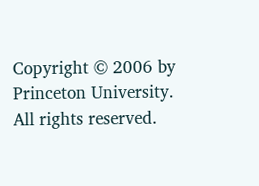Copyright © 2006 by Princeton University.
All rights reserved.